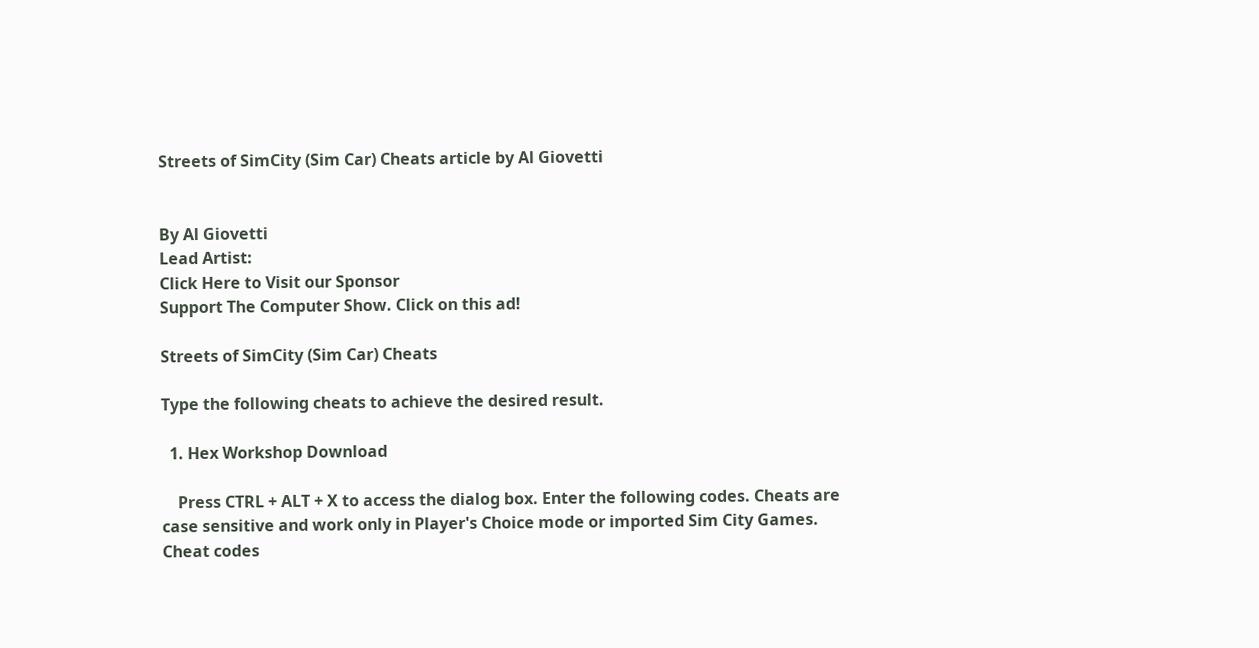Streets of SimCity (Sim Car) Cheats article by Al Giovetti


By Al Giovetti
Lead Artist:
Click Here to Visit our Sponsor
Support The Computer Show. Click on this ad!

Streets of SimCity (Sim Car) Cheats

Type the following cheats to achieve the desired result.

  1. Hex Workshop Download

    Press CTRL + ALT + X to access the dialog box. Enter the following codes. Cheats are case sensitive and work only in Player's Choice mode or imported Sim City Games. Cheat codes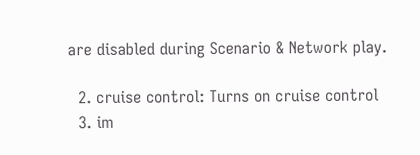are disabled during Scenario & Network play.

  2. cruise control: Turns on cruise control
  3. im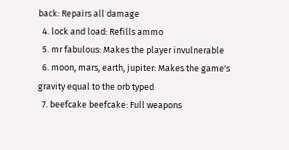back: Repairs all damage
  4. lock and load: Refills ammo
  5. mr fabulous: Makes the player invulnerable
  6. moon, mars, earth, jupiter: Makes the game's gravity equal to the orb typed
  7. beefcake beefcake: Full weapons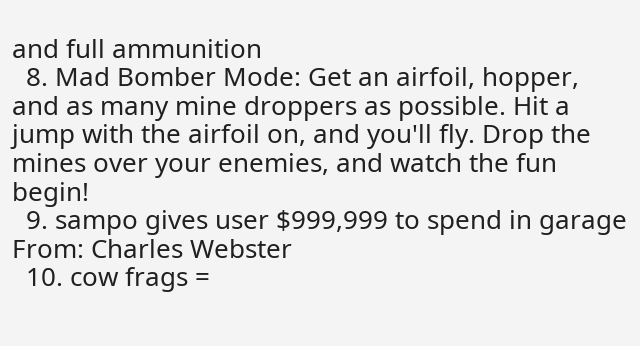and full ammunition
  8. Mad Bomber Mode: Get an airfoil, hopper, and as many mine droppers as possible. Hit a jump with the airfoil on, and you'll fly. Drop the mines over your enemies, and watch the fun begin!
  9. sampo gives user $999,999 to spend in garage From: Charles Webster
  10. cow frags =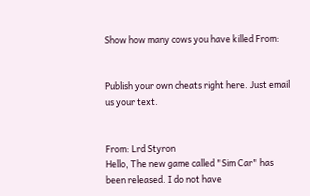Show how many cows you have killed From:


Publish your own cheats right here. Just email us your text.


From: Lrd Styron
Hello, The new game called "Sim Car" has been released. I do not have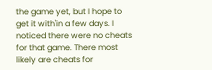the game yet, but I hope to get it with'in a few days. I noticed there were no cheats for that game. There most likely are cheats for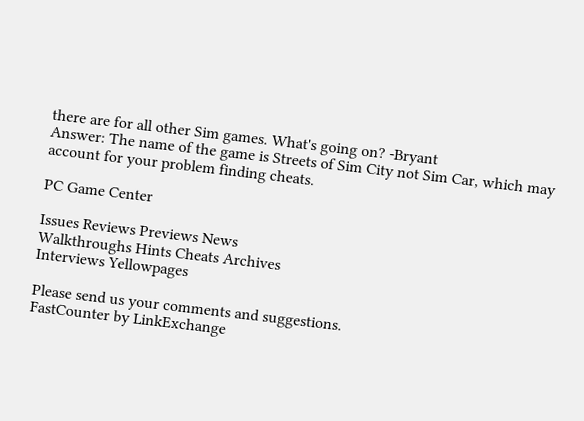there are for all other Sim games. What's going on? -Bryant
Answer: The name of the game is Streets of Sim City not Sim Car, which may account for your problem finding cheats.

PC Game Center

Issues Reviews Previews News
Walkthroughs Hints Cheats Archives
Interviews Yellowpages

Please send us your comments and suggestions.
FastCounter by LinkExchange